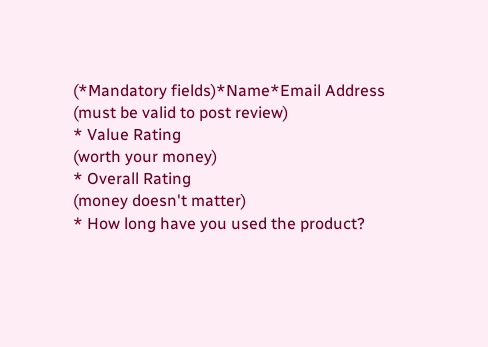(*Mandatory fields)*Name*Email Address (must be valid to post review)
* Value Rating
(worth your money)
* Overall Rating
(money doesn't matter)
* How long have you used the product?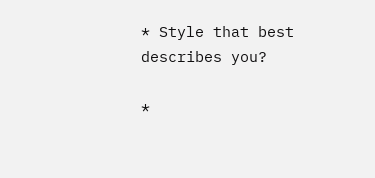* Style that best describes you?

*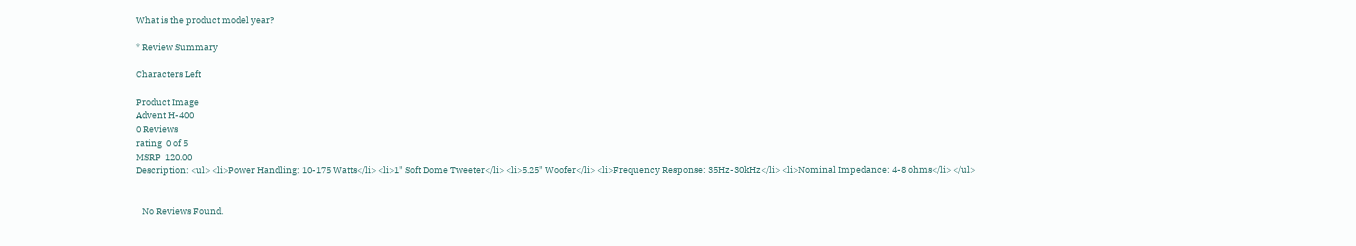What is the product model year?

* Review Summary

Characters Left

Product Image
Advent H-400
0 Reviews
rating  0 of 5
MSRP  120.00
Description: <ul> <li>Power Handling: 10-175 Watts</li> <li>1" Soft Dome Tweeter</li> <li>5.25" Woofer</li> <li>Frequency Response: 35Hz-30kHz</li> <li>Nominal Impedance: 4-8 ohms</li> </ul>


   No Reviews Found.